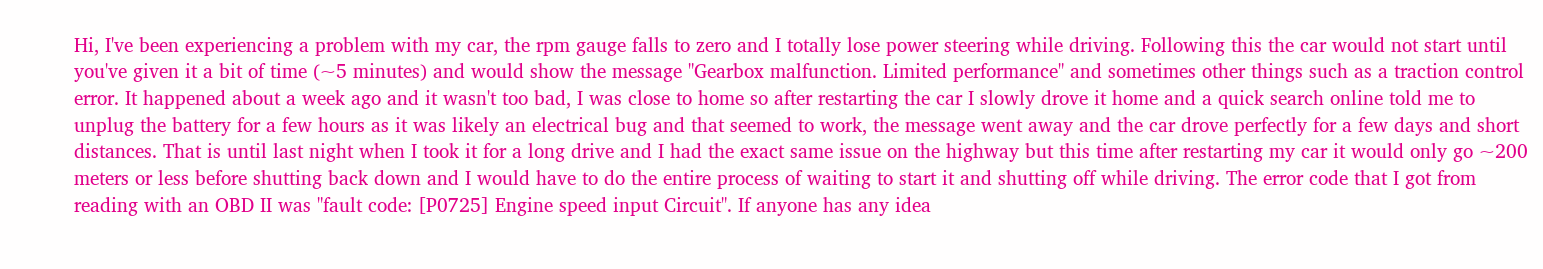Hi, I've been experiencing a problem with my car, the rpm gauge falls to zero and I totally lose power steering while driving. Following this the car would not start until you've given it a bit of time (~5 minutes) and would show the message "Gearbox malfunction. Limited performance" and sometimes other things such as a traction control error. It happened about a week ago and it wasn't too bad, I was close to home so after restarting the car I slowly drove it home and a quick search online told me to unplug the battery for a few hours as it was likely an electrical bug and that seemed to work, the message went away and the car drove perfectly for a few days and short distances. That is until last night when I took it for a long drive and I had the exact same issue on the highway but this time after restarting my car it would only go ~200 meters or less before shutting back down and I would have to do the entire process of waiting to start it and shutting off while driving. The error code that I got from reading with an OBD II was "fault code: [P0725] Engine speed input Circuit". If anyone has any idea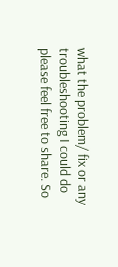what the problem/ fix or any troubleshooting I could do please feel free to share. So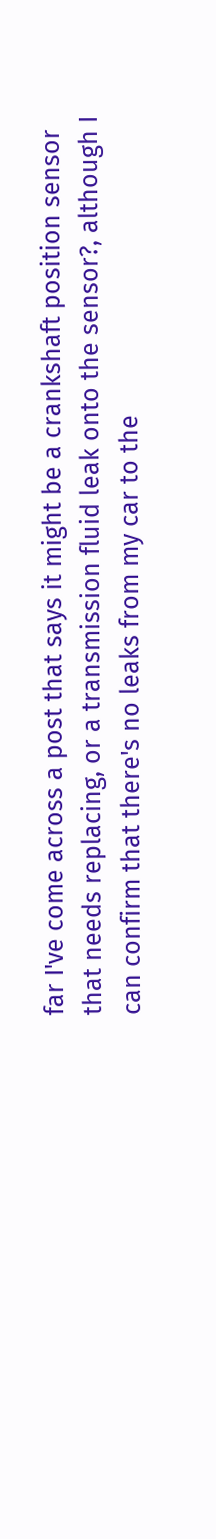far I've come across a post that says it might be a crankshaft position sensor that needs replacing, or a transmission fluid leak onto the sensor?, although I can confirm that there's no leaks from my car to the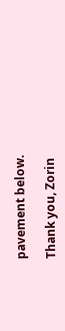pavement below.

Thank you, Zorin